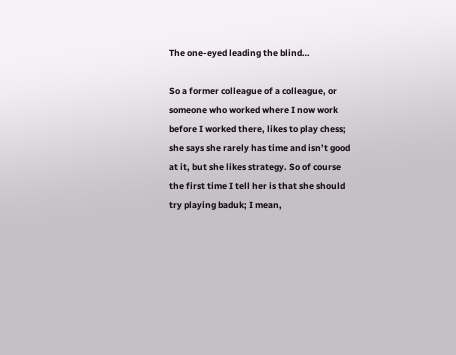The one-eyed leading the blind…

So a former colleague of a colleague, or someone who worked where I now work before I worked there, likes to play chess; she says she rarely has time and isn’t good at it, but she likes strategy. So of course the first time I tell her is that she should try playing baduk; I mean,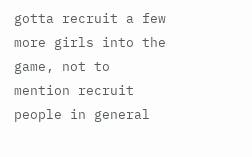gotta recruit a few more girls into the game, not to mention recruit people in general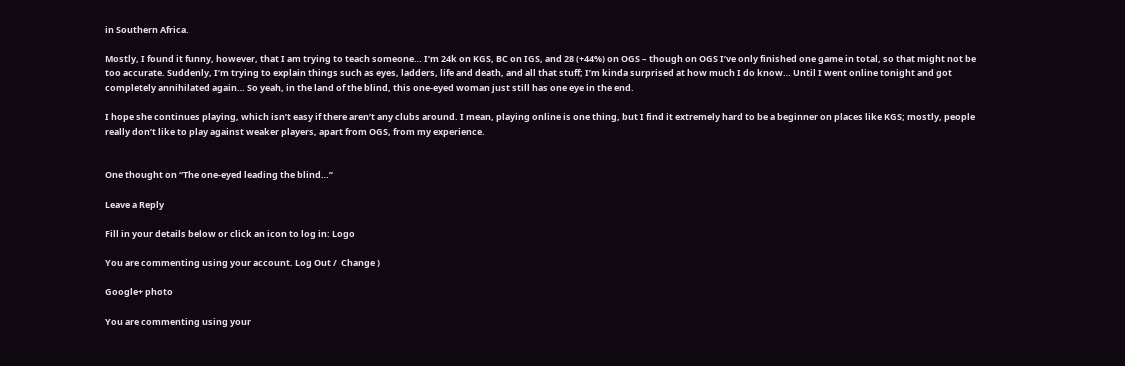in Southern Africa.

Mostly, I found it funny, however, that I am trying to teach someone… I’m 24k on KGS, BC on IGS, and 28 (+44%) on OGS – though on OGS I’ve only finished one game in total, so that might not be too accurate. Suddenly, I’m trying to explain things such as eyes, ladders, life and death, and all that stuff; I’m kinda surprised at how much I do know… Until I went online tonight and got completely annihilated again… So yeah, in the land of the blind, this one-eyed woman just still has one eye in the end.

I hope she continues playing, which isn’t easy if there aren’t any clubs around. I mean, playing online is one thing, but I find it extremely hard to be a beginner on places like KGS; mostly, people really don’t like to play against weaker players, apart from OGS, from my experience.


One thought on “The one-eyed leading the blind…”

Leave a Reply

Fill in your details below or click an icon to log in: Logo

You are commenting using your account. Log Out /  Change )

Google+ photo

You are commenting using your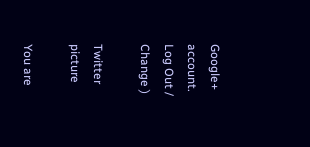Google+ account. Log Out /  Change )

Twitter picture

You are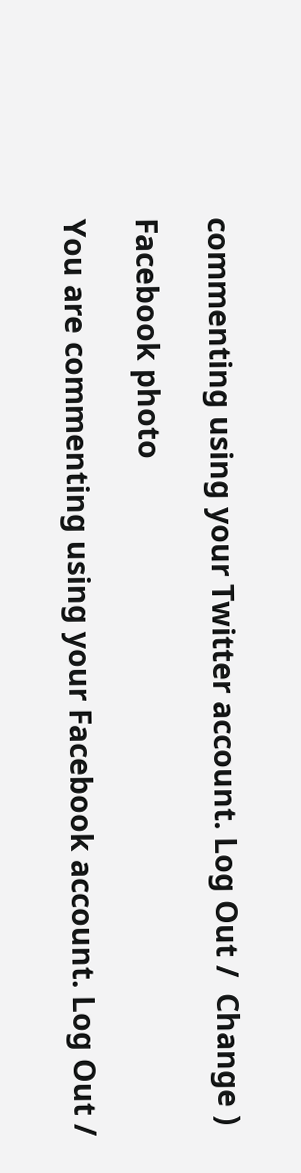commenting using your Twitter account. Log Out /  Change )

Facebook photo

You are commenting using your Facebook account. Log Out /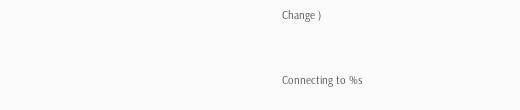Change )


Connecting to %s